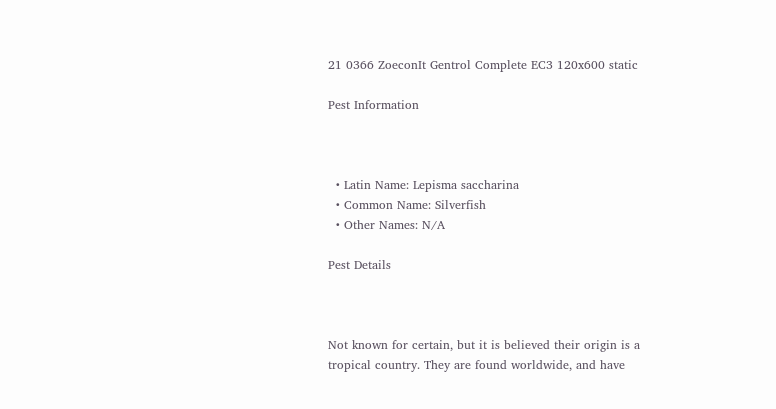21 0366 ZoeconIt Gentrol Complete EC3 120x600 static

Pest Information



  • Latin Name: Lepisma saccharina
  • Common Name: Silverfish
  • Other Names: N/A

Pest Details



Not known for certain, but it is believed their origin is a tropical country. They are found worldwide, and have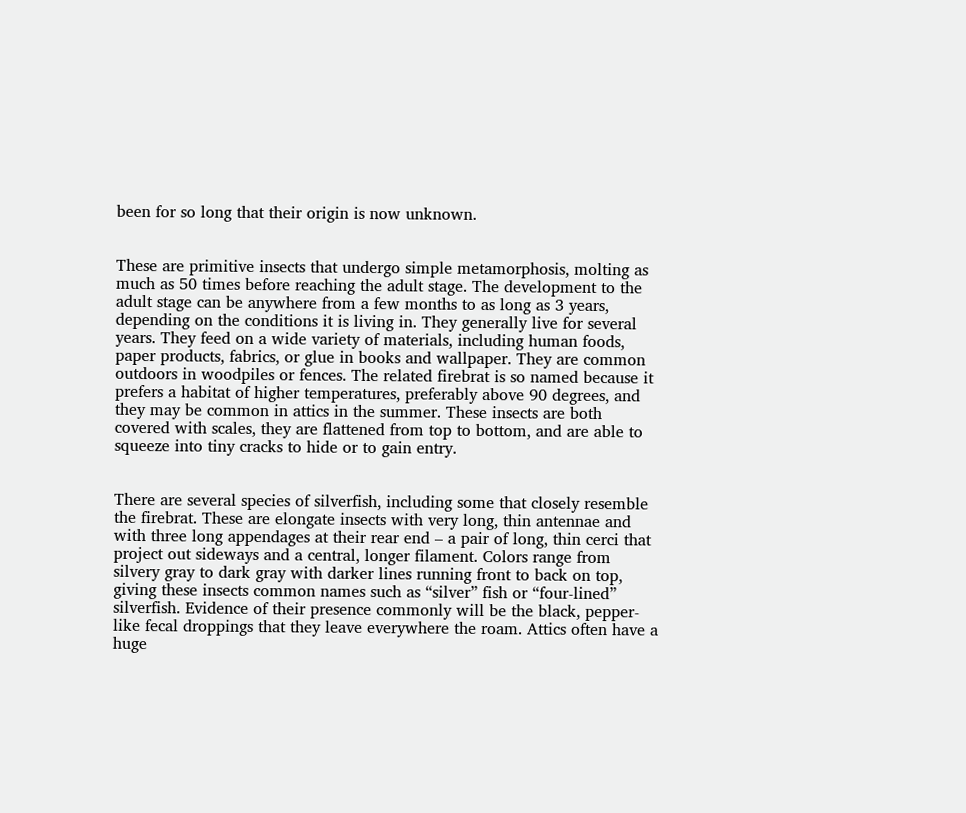been for so long that their origin is now unknown.


These are primitive insects that undergo simple metamorphosis, molting as much as 50 times before reaching the adult stage. The development to the adult stage can be anywhere from a few months to as long as 3 years, depending on the conditions it is living in. They generally live for several years. They feed on a wide variety of materials, including human foods, paper products, fabrics, or glue in books and wallpaper. They are common outdoors in woodpiles or fences. The related firebrat is so named because it prefers a habitat of higher temperatures, preferably above 90 degrees, and they may be common in attics in the summer. These insects are both covered with scales, they are flattened from top to bottom, and are able to squeeze into tiny cracks to hide or to gain entry.


There are several species of silverfish, including some that closely resemble the firebrat. These are elongate insects with very long, thin antennae and with three long appendages at their rear end – a pair of long, thin cerci that project out sideways and a central, longer filament. Colors range from silvery gray to dark gray with darker lines running front to back on top, giving these insects common names such as “silver” fish or “four-lined” silverfish. Evidence of their presence commonly will be the black, pepper-like fecal droppings that they leave everywhere the roam. Attics often have a huge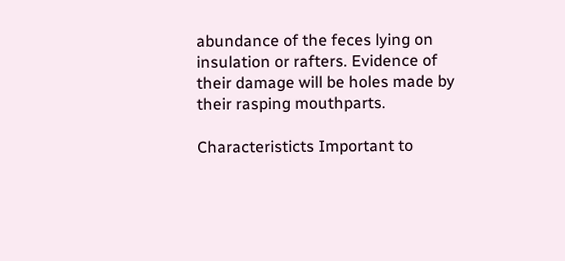abundance of the feces lying on insulation or rafters. Evidence of their damage will be holes made by their rasping mouthparts.

Characteristicts Important to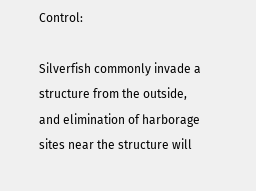Control:

Silverfish commonly invade a structure from the outside, and elimination of harborage sites near the structure will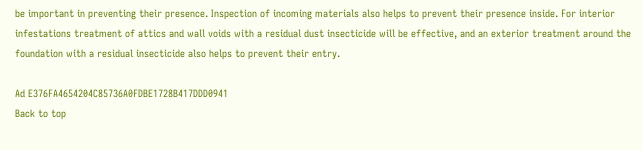be important in preventing their presence. Inspection of incoming materials also helps to prevent their presence inside. For interior infestations treatment of attics and wall voids with a residual dust insecticide will be effective, and an exterior treatment around the foundation with a residual insecticide also helps to prevent their entry.

Ad E376FA4654204C85736A0FDBE1728B417DDD0941
Back to top